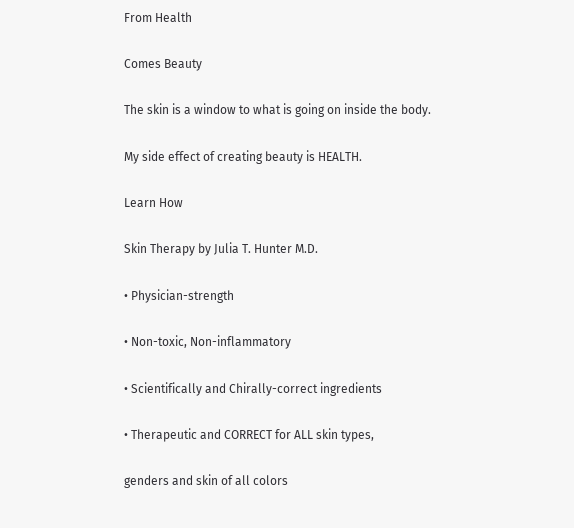From Health

Comes Beauty

The skin is a window to what is going on inside the body.

My side effect of creating beauty is HEALTH.

Learn How

Skin Therapy by Julia T. Hunter M.D.

• Physician-strength

• Non-toxic, Non-inflammatory

• Scientifically and Chirally-correct ingredients

• Therapeutic and CORRECT for ALL skin types,

genders and skin of all colors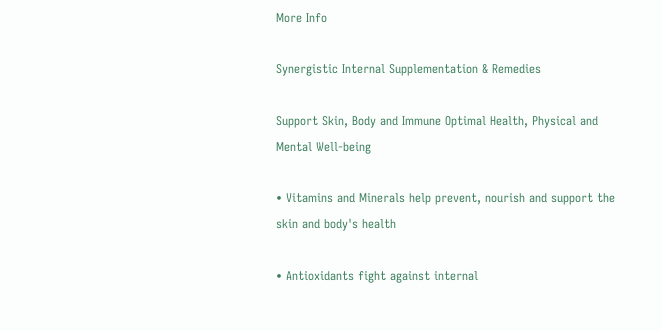More Info

Synergistic Internal Supplementation & Remedies

Support Skin, Body and Immune Optimal Health, Physical and Mental Well-being

• Vitamins and Minerals help prevent, nourish and support the skin and body's health

• Antioxidants fight against internal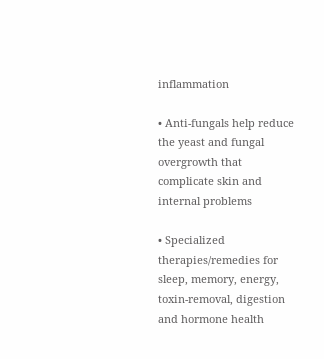inflammation

• Anti-fungals help reduce the yeast and fungal overgrowth that complicate skin and internal problems

• Specialized therapies/remedies for sleep, memory, energy, toxin-removal, digestion and hormone health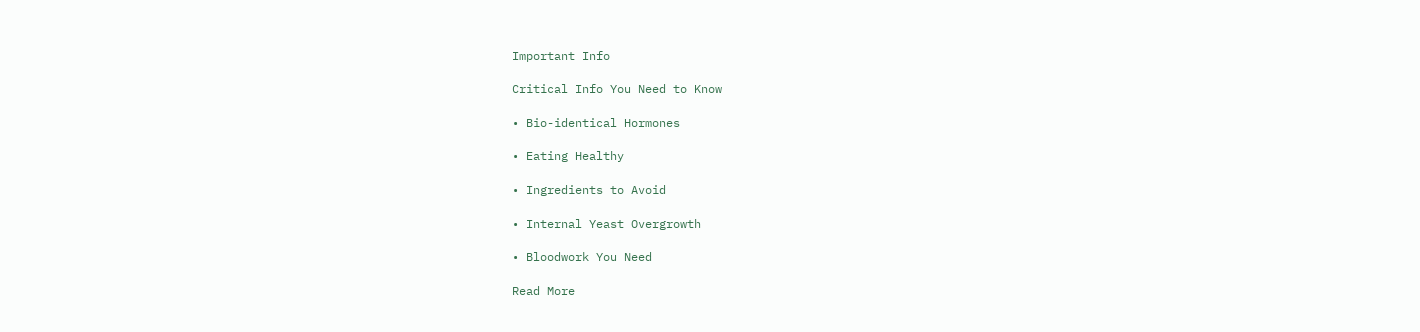Important Info

Critical Info You Need to Know

• Bio-identical Hormones

• Eating Healthy

• Ingredients to Avoid

• Internal Yeast Overgrowth

• Bloodwork You Need

Read More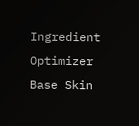Ingredient Optimizer Base Skin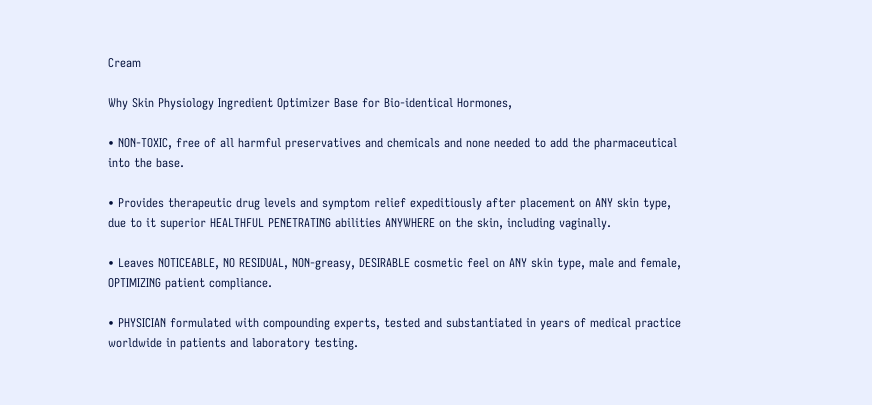Cream

Why Skin Physiology Ingredient Optimizer Base for Bio-identical Hormones,

• NON-TOXIC, free of all harmful preservatives and chemicals and none needed to add the pharmaceutical into the base.

• Provides therapeutic drug levels and symptom relief expeditiously after placement on ANY skin type, due to it superior HEALTHFUL PENETRATING abilities ANYWHERE on the skin, including vaginally.

• Leaves NOTICEABLE, NO RESIDUAL, NON-greasy, DESIRABLE cosmetic feel on ANY skin type, male and female, OPTIMIZING patient compliance.

• PHYSICIAN formulated with compounding experts, tested and substantiated in years of medical practice worldwide in patients and laboratory testing.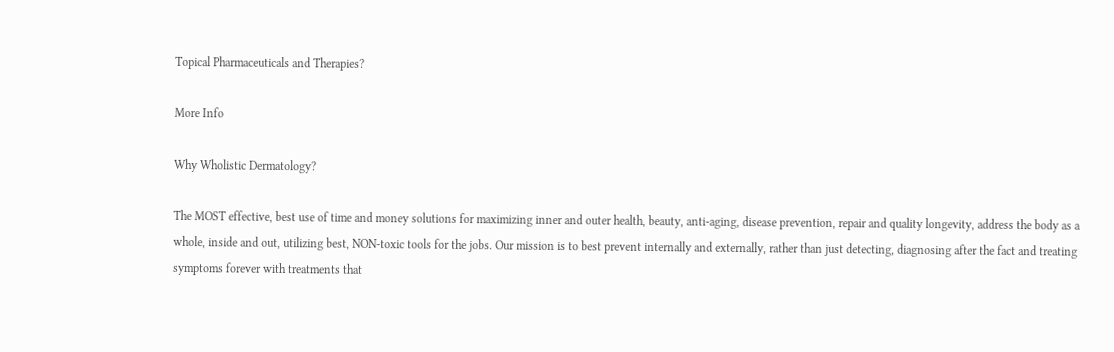Topical Pharmaceuticals and Therapies?

More Info

Why Wholistic Dermatology?

The MOST effective, best use of time and money solutions for maximizing inner and outer health, beauty, anti-aging, disease prevention, repair and quality longevity, address the body as a whole, inside and out, utilizing best, NON-toxic tools for the jobs. Our mission is to best prevent internally and externally, rather than just detecting, diagnosing after the fact and treating symptoms forever with treatments that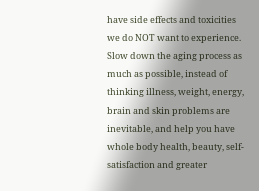have side effects and toxicities we do NOT want to experience. Slow down the aging process as much as possible, instead of thinking illness, weight, energy, brain and skin problems are inevitable, and help you have whole body health, beauty, self-satisfaction and greater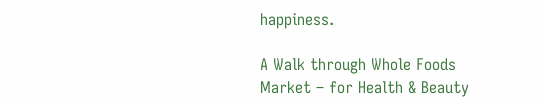happiness.

A Walk through Whole Foods Market – for Health & Beauty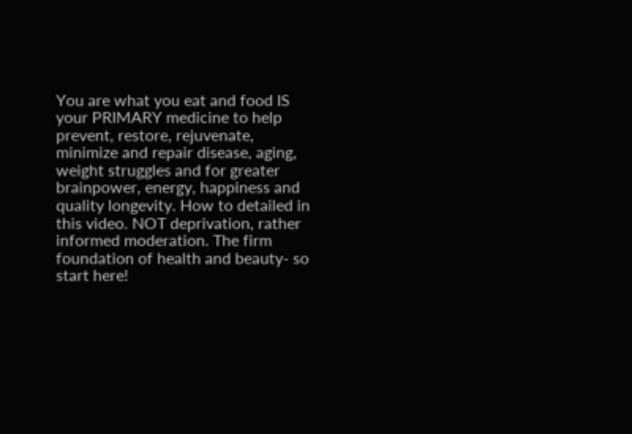You are what you eat and food IS your PRIMARY medicine to help prevent, restore, rejuvenate, minimize and repair disease, aging, weight struggles and for greater brainpower, energy, happiness and quality longevity. How to detailed in this video. NOT deprivation, rather informed moderation. The firm foundation of health and beauty- so start here!